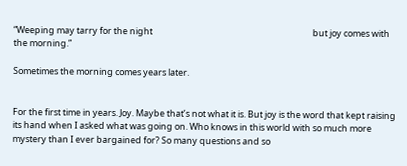“Weeping may tarry for the night                                                                                but joy comes with the morning.”

Sometimes the morning comes years later.


For the first time in years. Joy. Maybe that’s not what it is. But joy is the word that kept raising its hand when I asked what was going on. Who knows in this world with so much more mystery than I ever bargained for? So many questions and so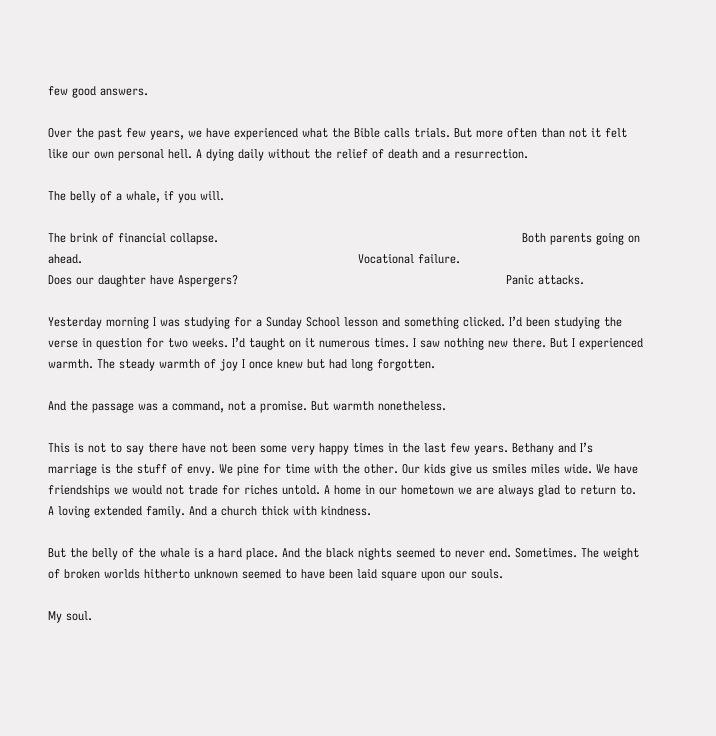few good answers.

Over the past few years, we have experienced what the Bible calls trials. But more often than not it felt like our own personal hell. A dying daily without the relief of death and a resurrection.

The belly of a whale, if you will.

The brink of financial collapse.                                                                            Both parents going on ahead.                                                                     Vocational failure.                                                                                             Does our daughter have Aspergers?                                                                   Panic attacks.

Yesterday morning I was studying for a Sunday School lesson and something clicked. I’d been studying the verse in question for two weeks. I’d taught on it numerous times. I saw nothing new there. But I experienced warmth. The steady warmth of joy I once knew but had long forgotten.

And the passage was a command, not a promise. But warmth nonetheless.

This is not to say there have not been some very happy times in the last few years. Bethany and I’s marriage is the stuff of envy. We pine for time with the other. Our kids give us smiles miles wide. We have friendships we would not trade for riches untold. A home in our hometown we are always glad to return to. A loving extended family. And a church thick with kindness.

But the belly of the whale is a hard place. And the black nights seemed to never end. Sometimes. The weight of broken worlds hitherto unknown seemed to have been laid square upon our souls.

My soul.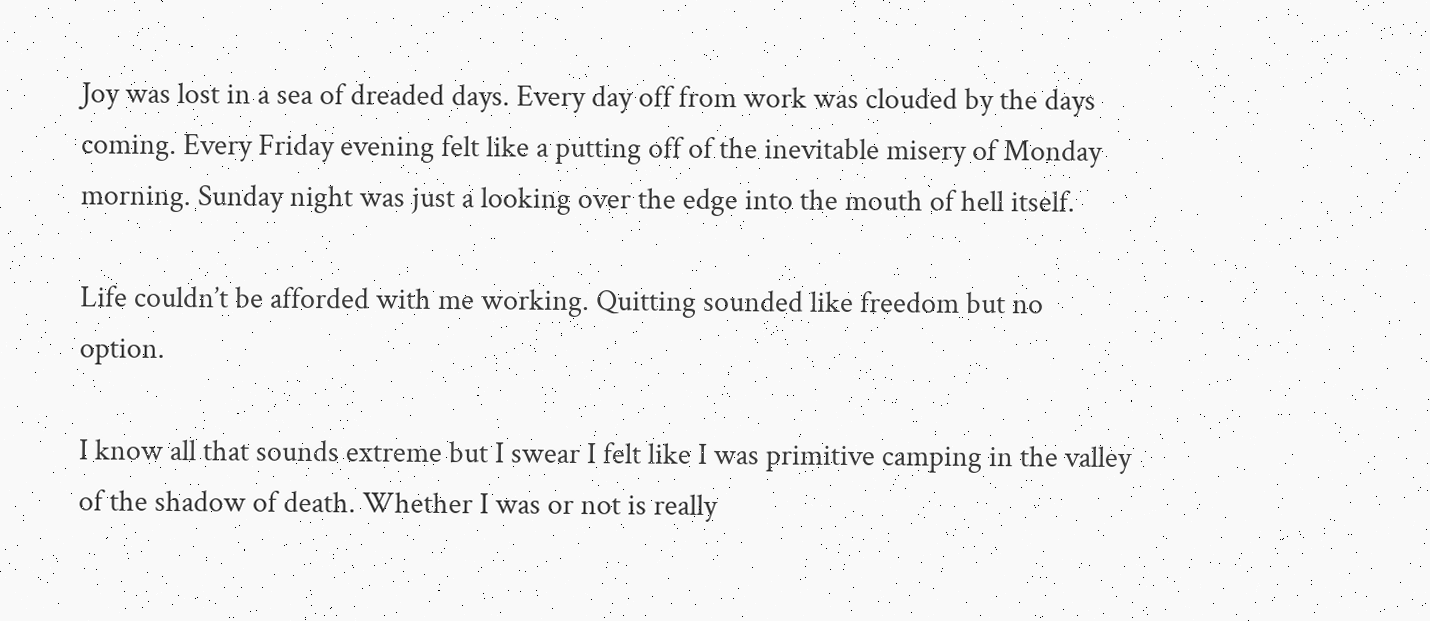Joy was lost in a sea of dreaded days. Every day off from work was clouded by the days coming. Every Friday evening felt like a putting off of the inevitable misery of Monday morning. Sunday night was just a looking over the edge into the mouth of hell itself.

Life couldn’t be afforded with me working. Quitting sounded like freedom but no option.

I know all that sounds extreme but I swear I felt like I was primitive camping in the valley of the shadow of death. Whether I was or not is really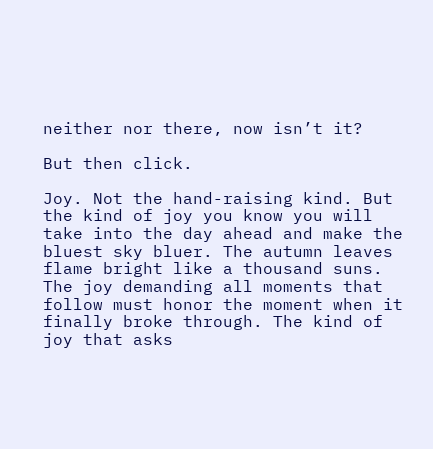neither nor there, now isn’t it?

But then click.

Joy. Not the hand-raising kind. But the kind of joy you know you will take into the day ahead and make the bluest sky bluer. The autumn leaves flame bright like a thousand suns. The joy demanding all moments that follow must honor the moment when it finally broke through. The kind of joy that asks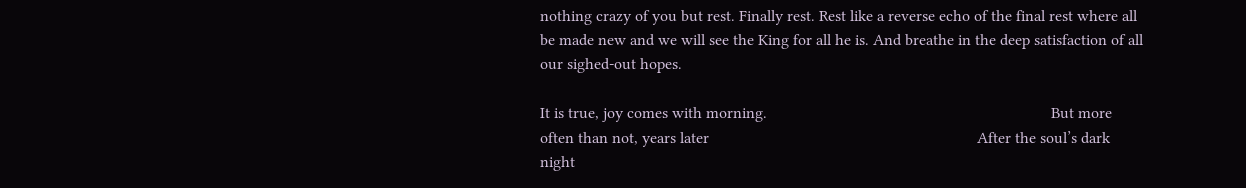nothing crazy of you but rest. Finally rest. Rest like a reverse echo of the final rest where all be made new and we will see the King for all he is. And breathe in the deep satisfaction of all our sighed-out hopes.

It is true, joy comes with morning.                                                                       But more often than not, years later                                                                   After the soul’s dark night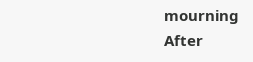mourning                                                                    After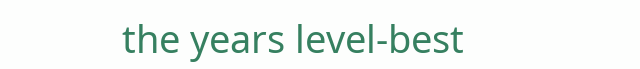the years level-best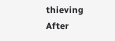thieving                                                                      After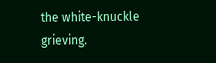the white-knuckle grieving.